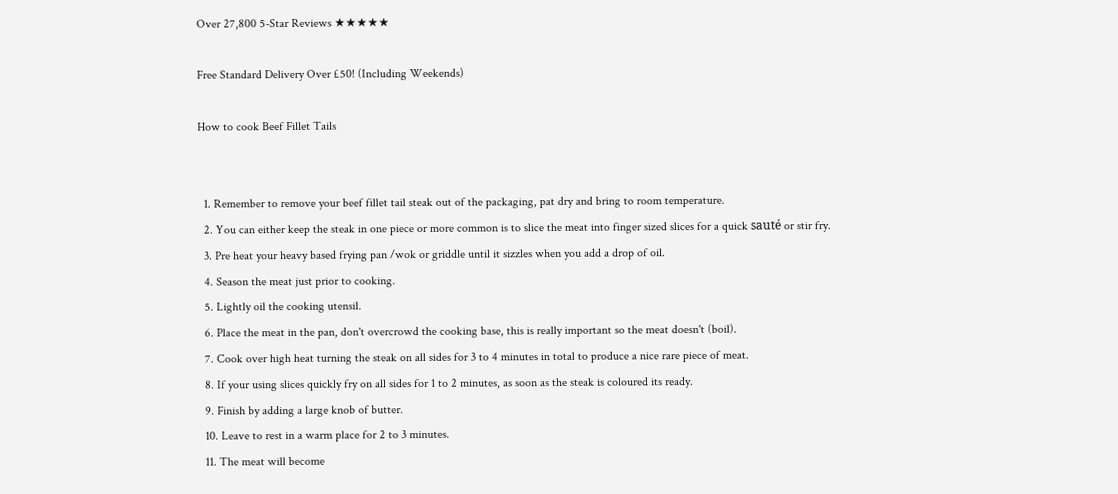Over 27,800 5-Star Reviews ★★★★★

Free Standard Delivery Over £50! (Including Weekends)

How to cook Beef Fillet Tails


  1. Remember to remove your beef fillet tail steak out of the packaging, pat dry and bring to room temperature.
  2. You can either keep the steak in one piece or more common is to slice the meat into finger sized slices for a quick sauté or stir fry.
  3. Pre heat your heavy based frying pan /wok or griddle until it sizzles when you add a drop of oil.
  4. Season the meat just prior to cooking.
  5. Lightly oil the cooking utensil.
  6. Place the meat in the pan, don't overcrowd the cooking base, this is really important so the meat doesn't (boil).
  7. Cook over high heat turning the steak on all sides for 3 to 4 minutes in total to produce a nice rare piece of meat.
  8. If your using slices quickly fry on all sides for 1 to 2 minutes, as soon as the steak is coloured its ready.
  9. Finish by adding a large knob of butter.
  10. Leave to rest in a warm place for 2 to 3 minutes.
  11. The meat will become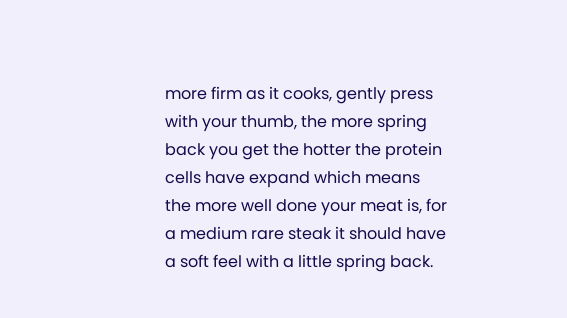more firm as it cooks, gently press with your thumb, the more spring back you get the hotter the protein cells have expand which means the more well done your meat is, for a medium rare steak it should have a soft feel with a little spring back.